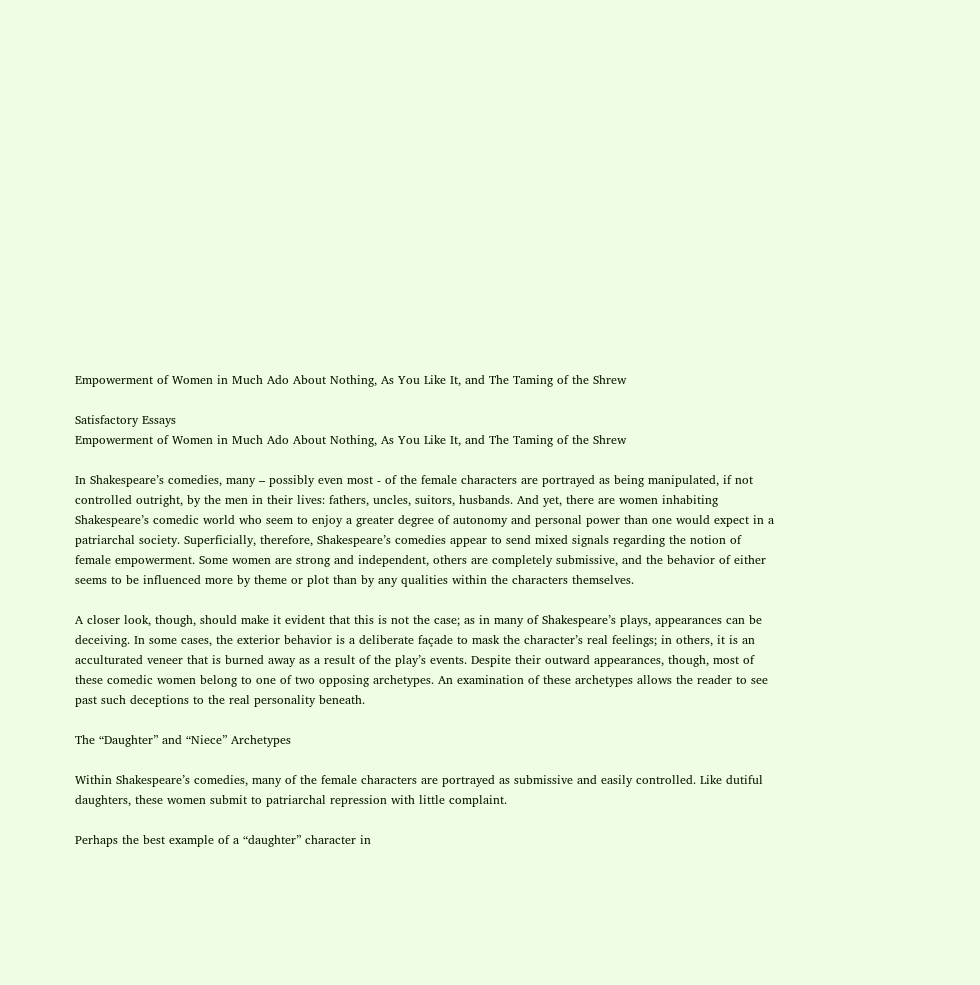Empowerment of Women in Much Ado About Nothing, As You Like It, and The Taming of the Shrew

Satisfactory Essays
Empowerment of Women in Much Ado About Nothing, As You Like It, and The Taming of the Shrew

In Shakespeare’s comedies, many – possibly even most - of the female characters are portrayed as being manipulated, if not controlled outright, by the men in their lives: fathers, uncles, suitors, husbands. And yet, there are women inhabiting Shakespeare’s comedic world who seem to enjoy a greater degree of autonomy and personal power than one would expect in a patriarchal society. Superficially, therefore, Shakespeare’s comedies appear to send mixed signals regarding the notion of female empowerment. Some women are strong and independent, others are completely submissive, and the behavior of either seems to be influenced more by theme or plot than by any qualities within the characters themselves.

A closer look, though, should make it evident that this is not the case; as in many of Shakespeare’s plays, appearances can be deceiving. In some cases, the exterior behavior is a deliberate façade to mask the character’s real feelings; in others, it is an acculturated veneer that is burned away as a result of the play’s events. Despite their outward appearances, though, most of these comedic women belong to one of two opposing archetypes. An examination of these archetypes allows the reader to see past such deceptions to the real personality beneath.

The “Daughter” and “Niece” Archetypes

Within Shakespeare’s comedies, many of the female characters are portrayed as submissive and easily controlled. Like dutiful daughters, these women submit to patriarchal repression with little complaint.

Perhaps the best example of a “daughter” character in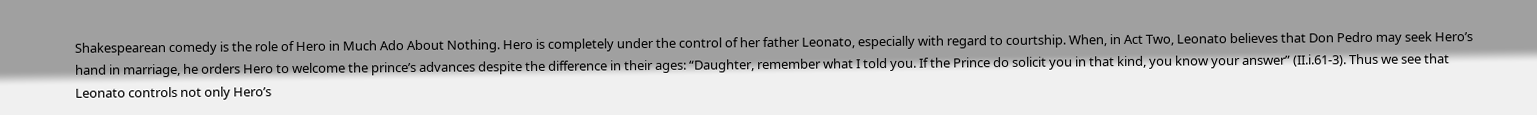Shakespearean comedy is the role of Hero in Much Ado About Nothing. Hero is completely under the control of her father Leonato, especially with regard to courtship. When, in Act Two, Leonato believes that Don Pedro may seek Hero’s hand in marriage, he orders Hero to welcome the prince’s advances despite the difference in their ages: “Daughter, remember what I told you. If the Prince do solicit you in that kind, you know your answer” (II.i.61-3). Thus we see that Leonato controls not only Hero’s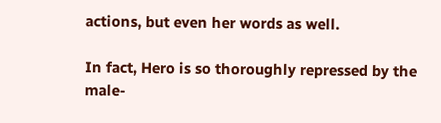actions, but even her words as well.

In fact, Hero is so thoroughly repressed by the male-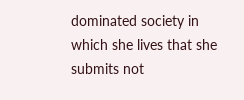dominated society in which she lives that she submits not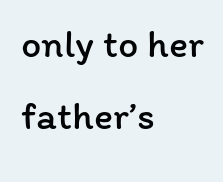only to her father’s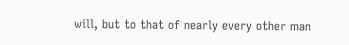will, but to that of nearly every other man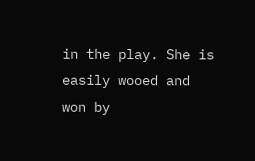in the play. She is easily wooed and won by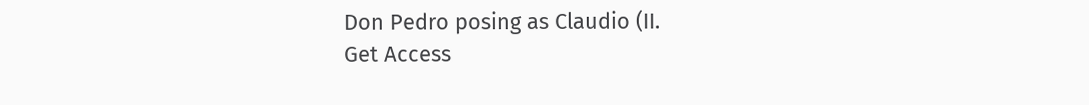Don Pedro posing as Claudio (II.
Get Access